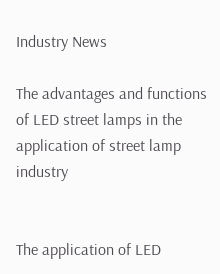Industry News

The advantages and functions of LED street lamps in the application of street lamp industry


The application of LED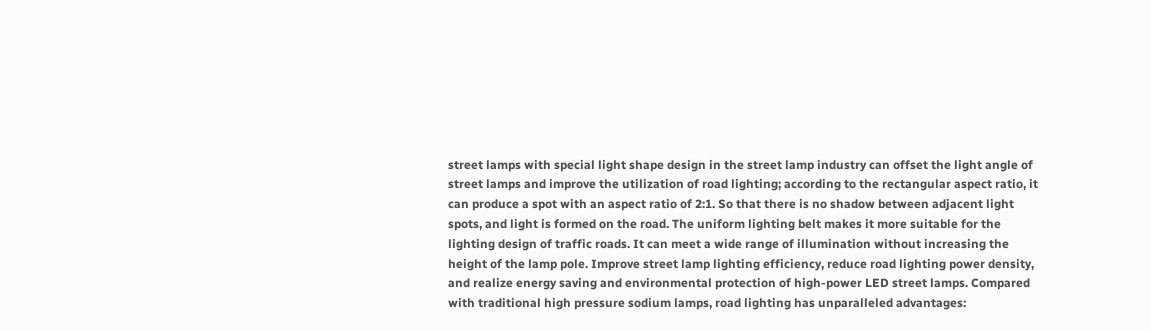street lamps with special light shape design in the street lamp industry can offset the light angle of street lamps and improve the utilization of road lighting; according to the rectangular aspect ratio, it can produce a spot with an aspect ratio of 2:1. So that there is no shadow between adjacent light spots, and light is formed on the road. The uniform lighting belt makes it more suitable for the lighting design of traffic roads. It can meet a wide range of illumination without increasing the height of the lamp pole. Improve street lamp lighting efficiency, reduce road lighting power density, and realize energy saving and environmental protection of high-power LED street lamps. Compared with traditional high pressure sodium lamps, road lighting has unparalleled advantages: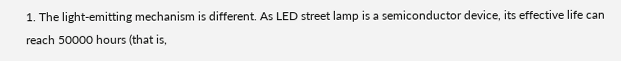1. The light-emitting mechanism is different. As LED street lamp is a semiconductor device, its effective life can reach 50000 hours (that is,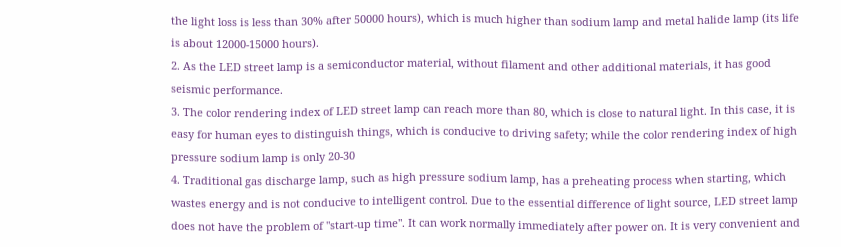the light loss is less than 30% after 50000 hours), which is much higher than sodium lamp and metal halide lamp (its life is about 12000-15000 hours).
2. As the LED street lamp is a semiconductor material, without filament and other additional materials, it has good seismic performance.
3. The color rendering index of LED street lamp can reach more than 80, which is close to natural light. In this case, it is easy for human eyes to distinguish things, which is conducive to driving safety; while the color rendering index of high pressure sodium lamp is only 20-30
4. Traditional gas discharge lamp, such as high pressure sodium lamp, has a preheating process when starting, which wastes energy and is not conducive to intelligent control. Due to the essential difference of light source, LED street lamp does not have the problem of "start-up time". It can work normally immediately after power on. It is very convenient and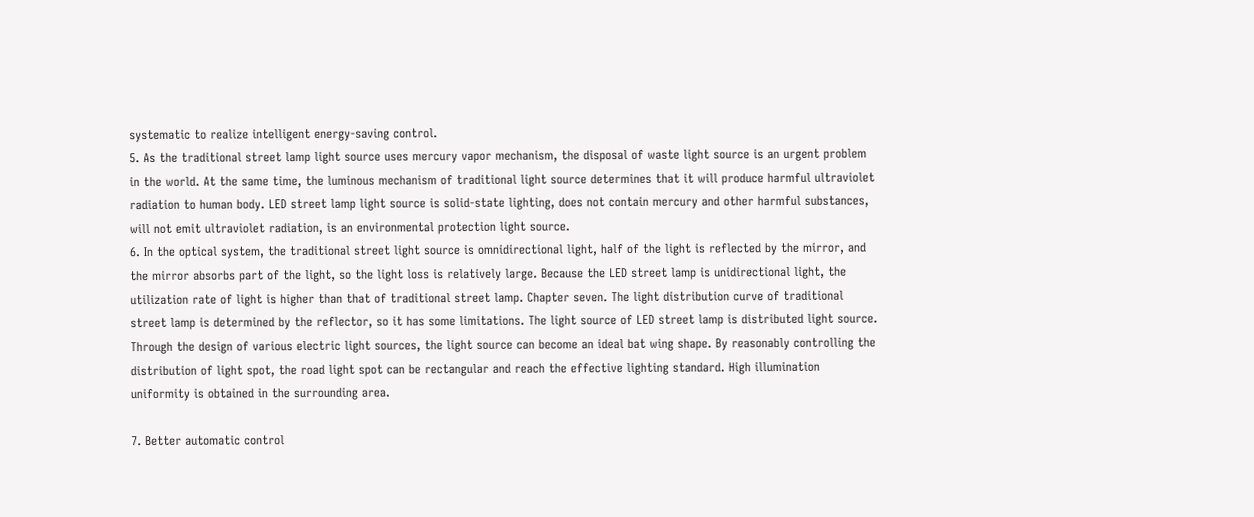systematic to realize intelligent energy-saving control.
5. As the traditional street lamp light source uses mercury vapor mechanism, the disposal of waste light source is an urgent problem in the world. At the same time, the luminous mechanism of traditional light source determines that it will produce harmful ultraviolet radiation to human body. LED street lamp light source is solid-state lighting, does not contain mercury and other harmful substances, will not emit ultraviolet radiation, is an environmental protection light source.
6. In the optical system, the traditional street light source is omnidirectional light, half of the light is reflected by the mirror, and the mirror absorbs part of the light, so the light loss is relatively large. Because the LED street lamp is unidirectional light, the utilization rate of light is higher than that of traditional street lamp. Chapter seven. The light distribution curve of traditional street lamp is determined by the reflector, so it has some limitations. The light source of LED street lamp is distributed light source. Through the design of various electric light sources, the light source can become an ideal bat wing shape. By reasonably controlling the distribution of light spot, the road light spot can be rectangular and reach the effective lighting standard. High illumination uniformity is obtained in the surrounding area.

7. Better automatic control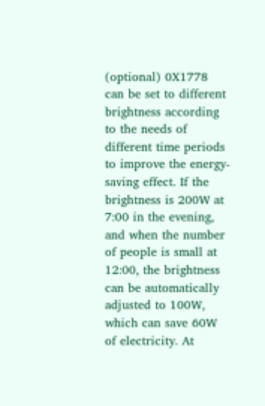(optional) 0X1778 can be set to different brightness according to the needs of different time periods to improve the energy-saving effect. If the brightness is 200W at 7:00 in the evening, and when the number of people is small at 12:00, the brightness can be automatically adjusted to 100W, which can save 60W of electricity. At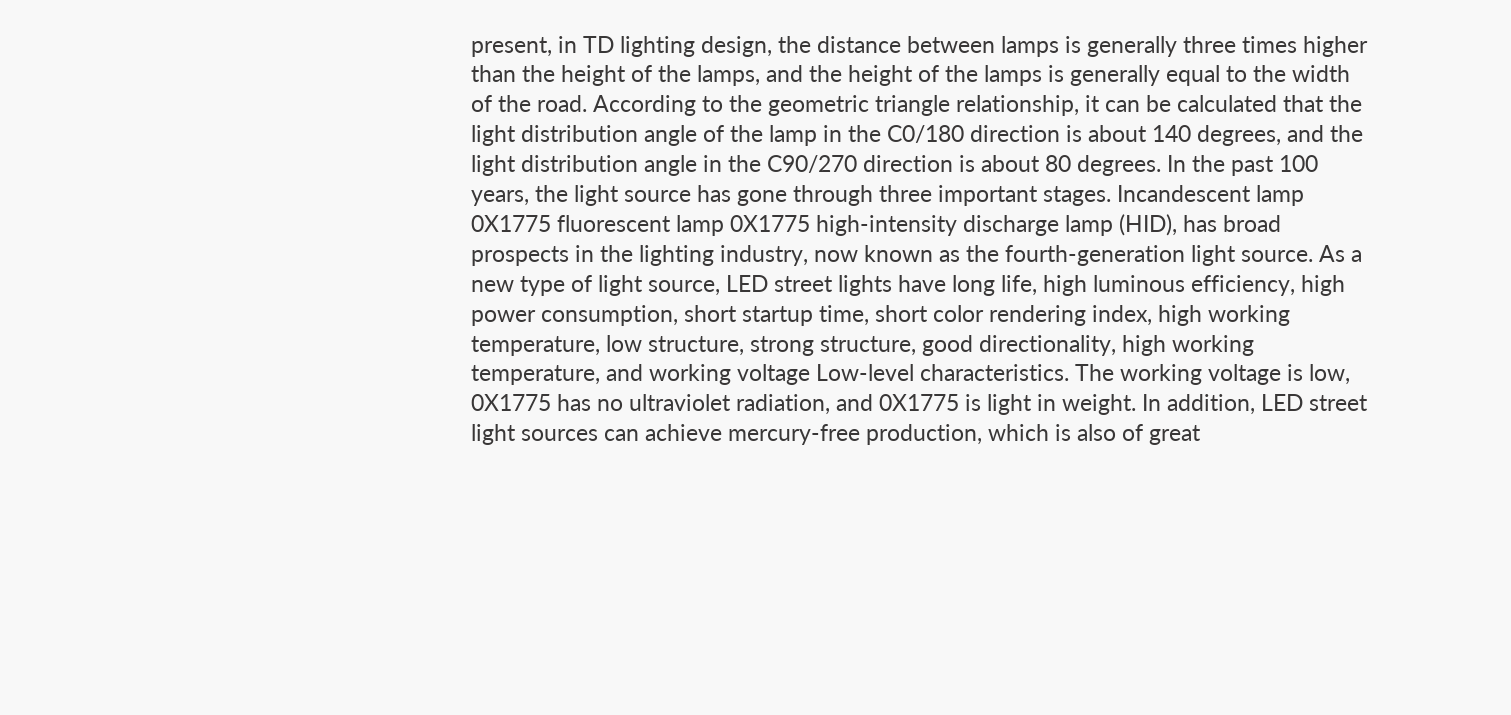present, in TD lighting design, the distance between lamps is generally three times higher than the height of the lamps, and the height of the lamps is generally equal to the width of the road. According to the geometric triangle relationship, it can be calculated that the light distribution angle of the lamp in the C0/180 direction is about 140 degrees, and the light distribution angle in the C90/270 direction is about 80 degrees. In the past 100 years, the light source has gone through three important stages. Incandescent lamp 0X1775 fluorescent lamp 0X1775 high-intensity discharge lamp (HID), has broad prospects in the lighting industry, now known as the fourth-generation light source. As a new type of light source, LED street lights have long life, high luminous efficiency, high power consumption, short startup time, short color rendering index, high working temperature, low structure, strong structure, good directionality, high working temperature, and working voltage Low-level characteristics. The working voltage is low, 0X1775 has no ultraviolet radiation, and 0X1775 is light in weight. In addition, LED street light sources can achieve mercury-free production, which is also of great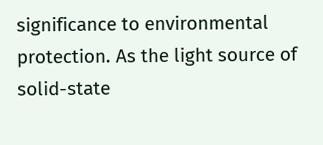significance to environmental protection. As the light source of solid-state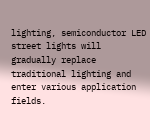lighting, semiconductor LED street lights will gradually replace traditional lighting and enter various application fields.